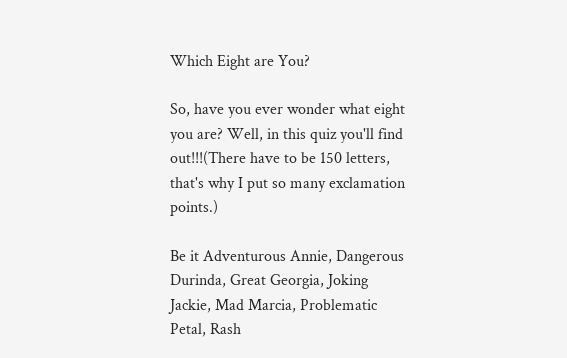Which Eight are You?

So, have you ever wonder what eight you are? Well, in this quiz you'll find out!!!(There have to be 150 letters, that's why I put so many exclamation points.)

Be it Adventurous Annie, Dangerous Durinda, Great Georgia, Joking Jackie, Mad Marcia, Problematic Petal, Rash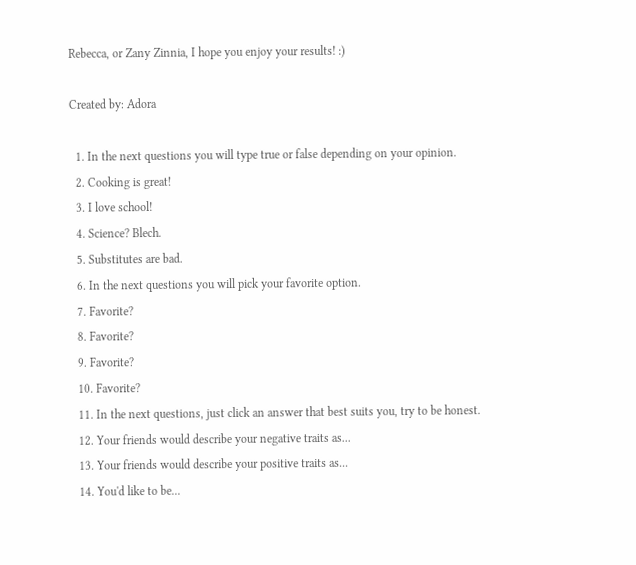Rebecca, or Zany Zinnia, I hope you enjoy your results! :)

Created by: Adora

  1. In the next questions you will type true or false depending on your opinion.
  2. Cooking is great!
  3. I love school!
  4. Science? Blech.
  5. Substitutes are bad.
  6. In the next questions you will pick your favorite option.
  7. Favorite?
  8. Favorite?
  9. Favorite?
  10. Favorite?
  11. In the next questions, just click an answer that best suits you, try to be honest.
  12. Your friends would describe your negative traits as...
  13. Your friends would describe your positive traits as...
  14. You'd like to be...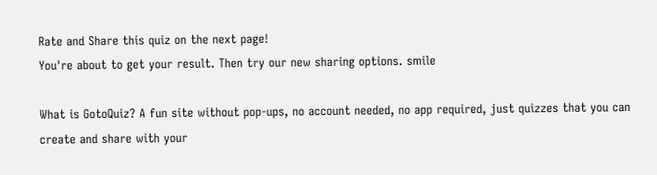Rate and Share this quiz on the next page!
You're about to get your result. Then try our new sharing options. smile

What is GotoQuiz? A fun site without pop-ups, no account needed, no app required, just quizzes that you can create and share with your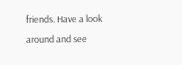friends. Have a look around and see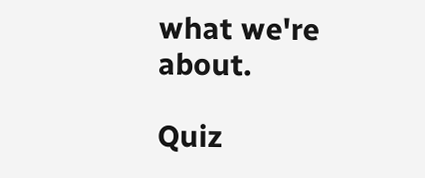what we're about.

Quiz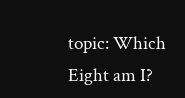topic: Which Eight am I?